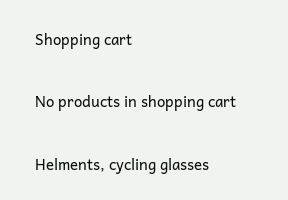Shopping cart

No products in shopping cart

Helments, cycling glasses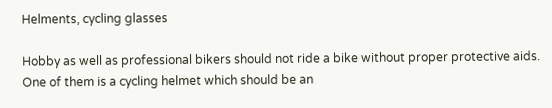Helments, cycling glasses

Hobby as well as professional bikers should not ride a bike without proper protective aids. One of them is a cycling helmet which should be an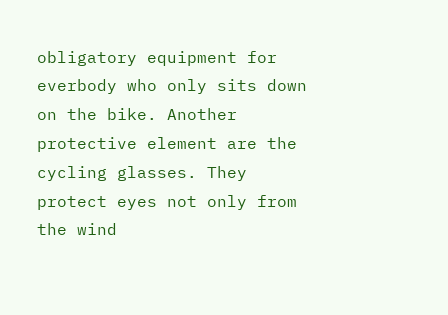obligatory equipment for everbody who only sits down on the bike. Another protective element are the cycling glasses. They protect eyes not only from the wind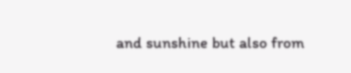and sunshine but also from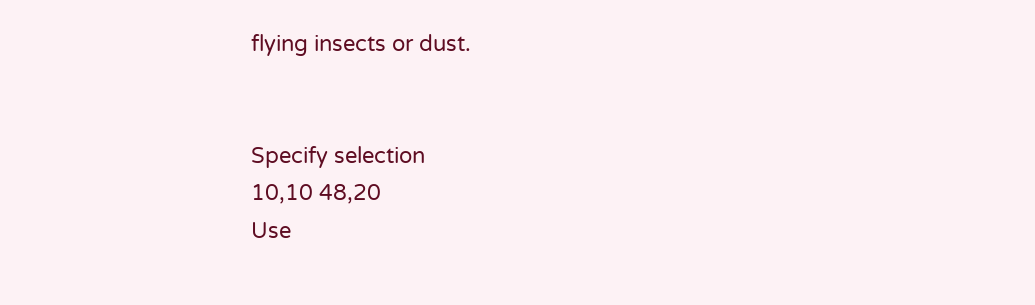flying insects or dust.


Specify selection
10,10 48,20
Use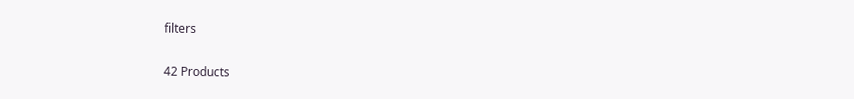filters


42 Products